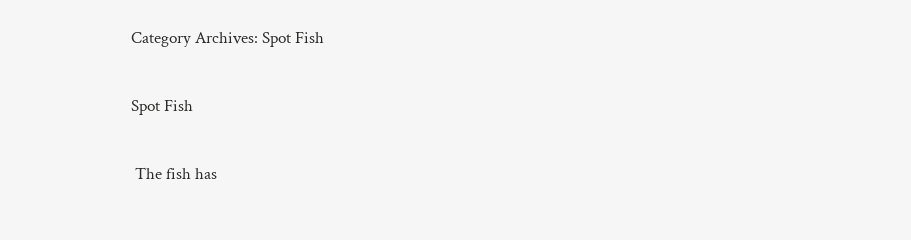Category Archives: Spot Fish

Spot Fish

 The fish has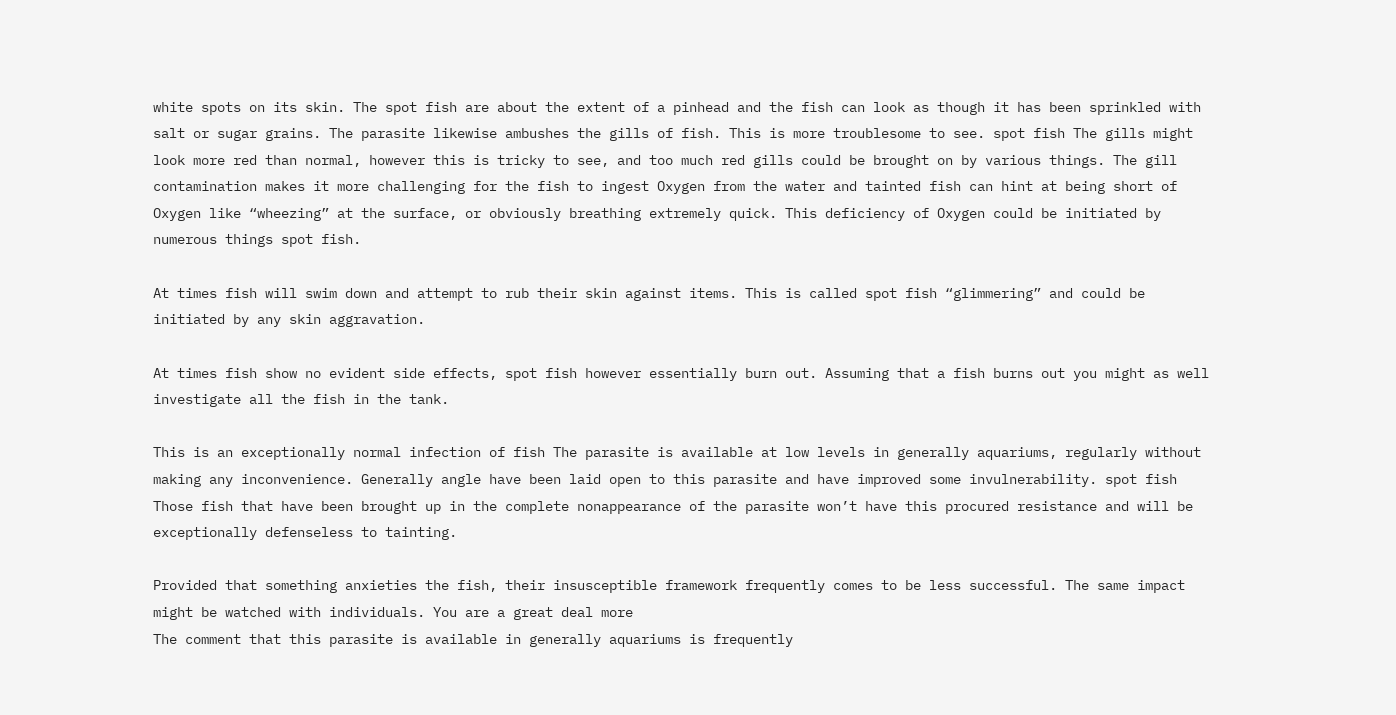white spots on its skin. The spot fish are about the extent of a pinhead and the fish can look as though it has been sprinkled with salt or sugar grains. The parasite likewise ambushes the gills of fish. This is more troublesome to see. spot fish The gills might look more red than normal, however this is tricky to see, and too much red gills could be brought on by various things. The gill contamination makes it more challenging for the fish to ingest Oxygen from the water and tainted fish can hint at being short of Oxygen like “wheezing” at the surface, or obviously breathing extremely quick. This deficiency of Oxygen could be initiated by numerous things spot fish.

At times fish will swim down and attempt to rub their skin against items. This is called spot fish “glimmering” and could be initiated by any skin aggravation.

At times fish show no evident side effects, spot fish however essentially burn out. Assuming that a fish burns out you might as well investigate all the fish in the tank.

This is an exceptionally normal infection of fish The parasite is available at low levels in generally aquariums, regularly without making any inconvenience. Generally angle have been laid open to this parasite and have improved some invulnerability. spot fish Those fish that have been brought up in the complete nonappearance of the parasite won’t have this procured resistance and will be exceptionally defenseless to tainting.

Provided that something anxieties the fish, their insusceptible framework frequently comes to be less successful. The same impact might be watched with individuals. You are a great deal more
The comment that this parasite is available in generally aquariums is frequently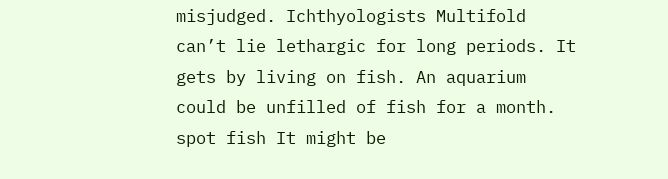misjudged. Ichthyologists Multifold can’t lie lethargic for long periods. It gets by living on fish. An aquarium could be unfilled of fish for a month. spot fish It might be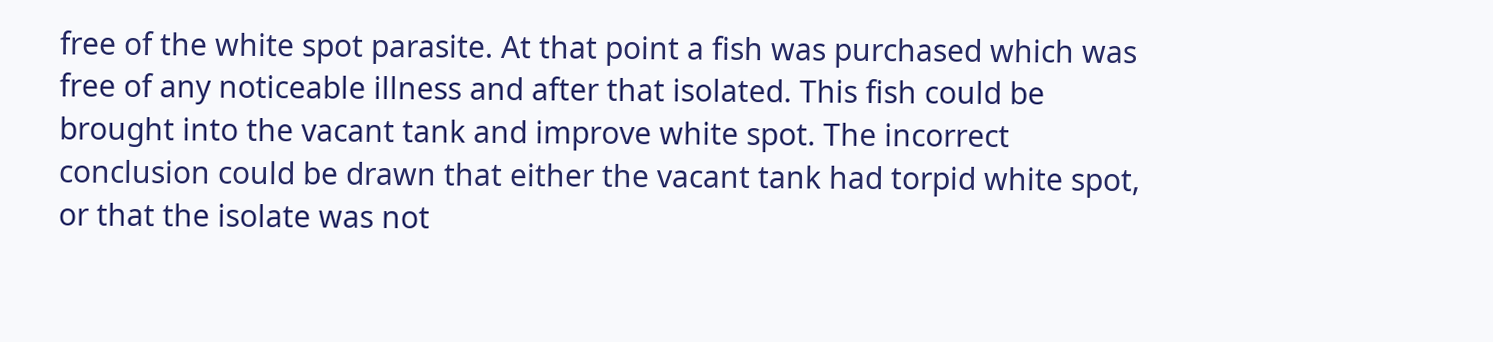free of the white spot parasite. At that point a fish was purchased which was free of any noticeable illness and after that isolated. This fish could be brought into the vacant tank and improve white spot. The incorrect conclusion could be drawn that either the vacant tank had torpid white spot, or that the isolate was not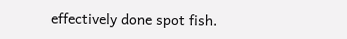effectively done spot fish.